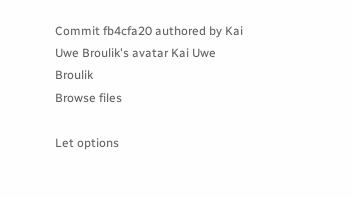Commit fb4cfa20 authored by Kai Uwe Broulik's avatar Kai Uwe Broulik
Browse files

Let options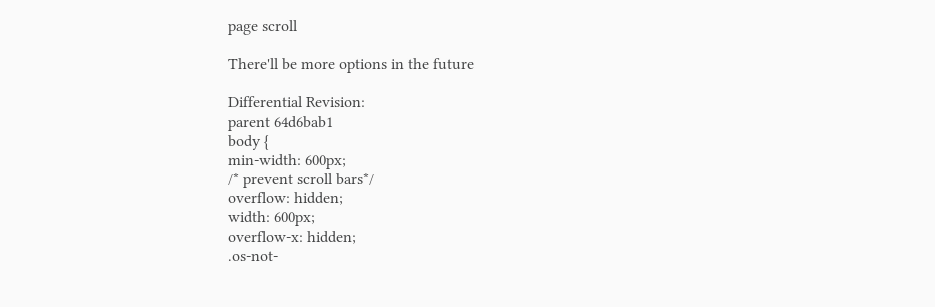page scroll

There'll be more options in the future

Differential Revision:
parent 64d6bab1
body {
min-width: 600px;
/* prevent scroll bars*/
overflow: hidden;
width: 600px;
overflow-x: hidden;
.os-not-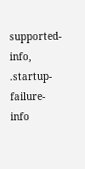supported-info, .startup-failure-info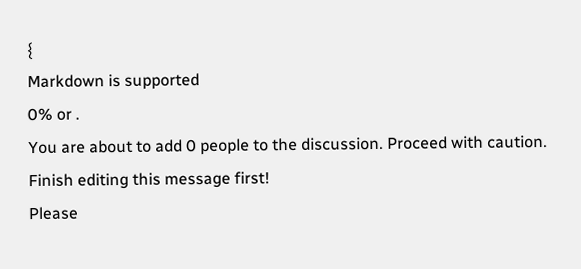{
Markdown is supported
0% or .
You are about to add 0 people to the discussion. Proceed with caution.
Finish editing this message first!
Please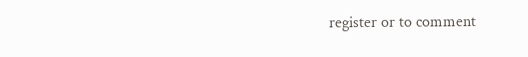register or to comment